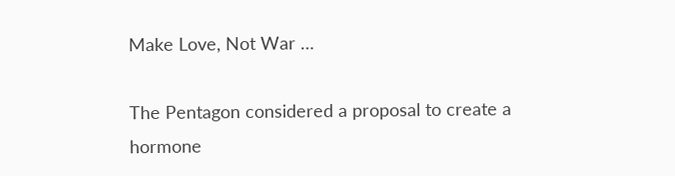Make Love, Not War …

The Pentagon considered a proposal to create a hormone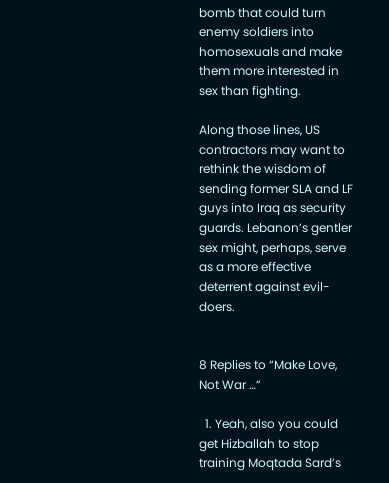bomb that could turn enemy soldiers into homosexuals and make them more interested in sex than fighting.

Along those lines, US contractors may want to rethink the wisdom of sending former SLA and LF guys into Iraq as security guards. Lebanon’s gentler sex might, perhaps, serve as a more effective deterrent against evil-doers.


8 Replies to “Make Love, Not War …”

  1. Yeah, also you could get Hizballah to stop training Moqtada Sard’s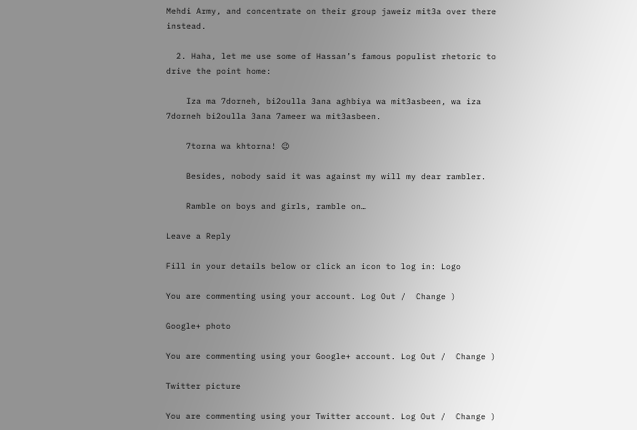Mehdi Army, and concentrate on their group jaweiz mit3a over there instead.

  2. Haha, let me use some of Hassan’s famous populist rhetoric to drive the point home:

    Iza ma 7dorneh, bi2oulla 3ana aghbiya wa mit3asbeen, wa iza 7dorneh bi2oulla 3ana 7ameer wa mit3asbeen.

    7torna wa khtorna! 😉

    Besides, nobody said it was against my will my dear rambler.

    Ramble on boys and girls, ramble on…

Leave a Reply

Fill in your details below or click an icon to log in: Logo

You are commenting using your account. Log Out /  Change )

Google+ photo

You are commenting using your Google+ account. Log Out /  Change )

Twitter picture

You are commenting using your Twitter account. Log Out /  Change )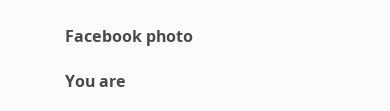Facebook photo

You are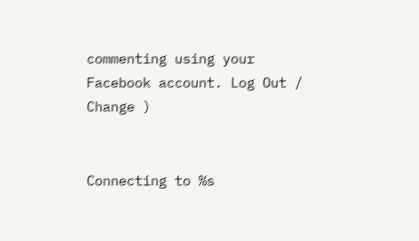commenting using your Facebook account. Log Out /  Change )


Connecting to %s